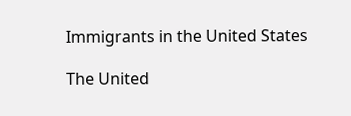Immigrants in the United States

The United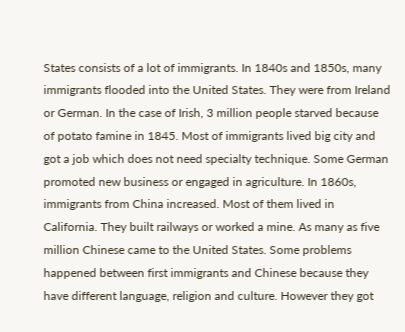States consists of a lot of immigrants. In 1840s and 1850s, many immigrants flooded into the United States. They were from Ireland or German. In the case of Irish, 3 million people starved because of potato famine in 1845. Most of immigrants lived big city and got a job which does not need specialty technique. Some German promoted new business or engaged in agriculture. In 1860s, immigrants from China increased. Most of them lived in California. They built railways or worked a mine. As many as five million Chinese came to the United States. Some problems happened between first immigrants and Chinese because they have different language, religion and culture. However they got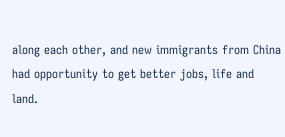along each other, and new immigrants from China had opportunity to get better jobs, life and land.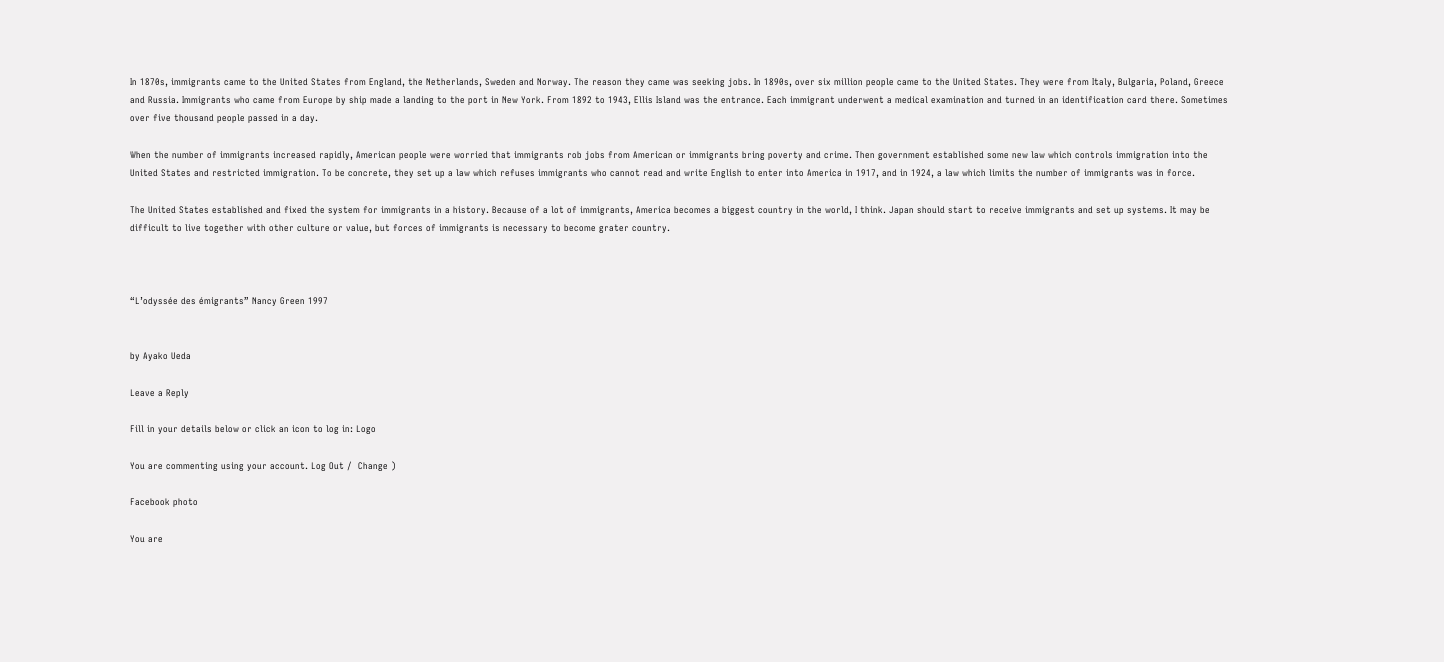In 1870s, immigrants came to the United States from England, the Netherlands, Sweden and Norway. The reason they came was seeking jobs. In 1890s, over six million people came to the United States. They were from Italy, Bulgaria, Poland, Greece and Russia. Immigrants who came from Europe by ship made a landing to the port in New York. From 1892 to 1943, Ellis Island was the entrance. Each immigrant underwent a medical examination and turned in an identification card there. Sometimes over five thousand people passed in a day.

When the number of immigrants increased rapidly, American people were worried that immigrants rob jobs from American or immigrants bring poverty and crime. Then government established some new law which controls immigration into the United States and restricted immigration. To be concrete, they set up a law which refuses immigrants who cannot read and write English to enter into America in 1917, and in 1924, a law which limits the number of immigrants was in force.

The United States established and fixed the system for immigrants in a history. Because of a lot of immigrants, America becomes a biggest country in the world, I think. Japan should start to receive immigrants and set up systems. It may be difficult to live together with other culture or value, but forces of immigrants is necessary to become grater country.



“L’odyssée des émigrants” Nancy Green 1997


by Ayako Ueda

Leave a Reply

Fill in your details below or click an icon to log in: Logo

You are commenting using your account. Log Out /  Change )

Facebook photo

You are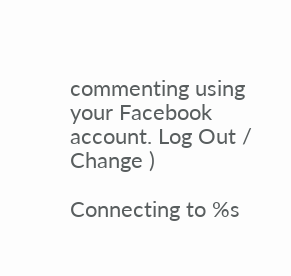commenting using your Facebook account. Log Out /  Change )

Connecting to %s